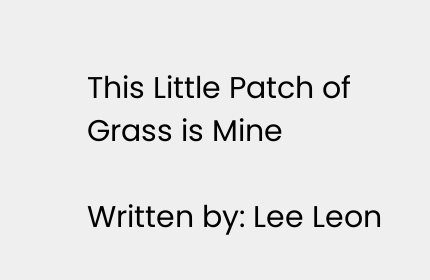This Little Patch of Grass is Mine

Written by: Lee Leon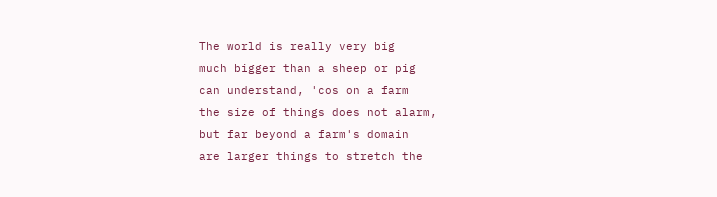The world is really very big
much bigger than a sheep or pig
can understand, 'cos on a farm
the size of things does not alarm,
but far beyond a farm's domain
are larger things to stretch the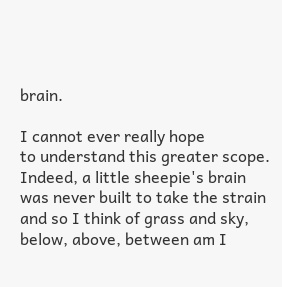brain.

I cannot ever really hope
to understand this greater scope.
Indeed, a little sheepie's brain
was never built to take the strain
and so I think of grass and sky,
below, above, between am I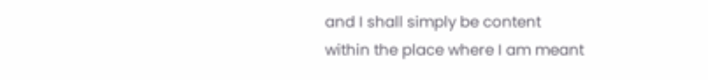and I shall simply be content
within the place where I am meant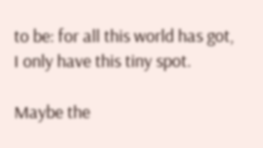to be: for all this world has got,
I only have this tiny spot.

Maybe the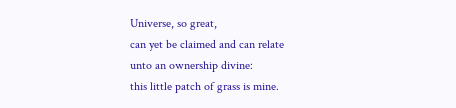Universe, so great,
can yet be claimed and can relate
unto an ownership divine:
this little patch of grass is mine.